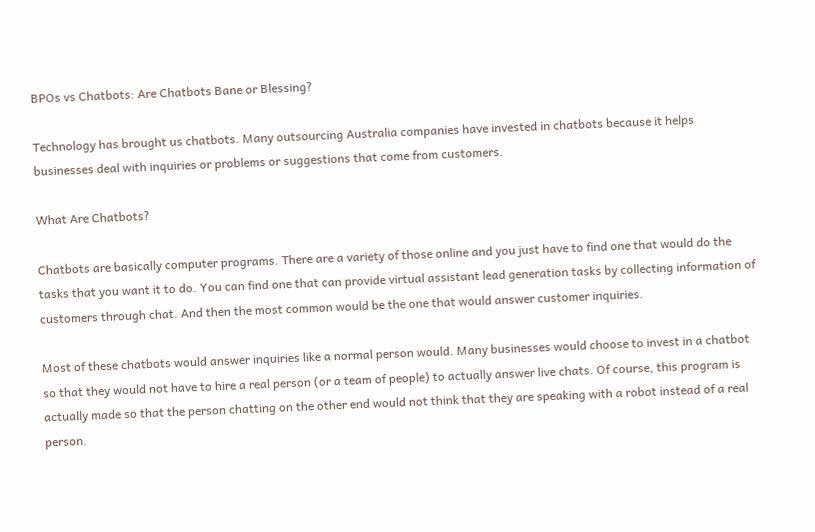BPOs vs Chatbots: Are Chatbots Bane or Blessing?

Technology has brought us chatbots. Many outsourcing Australia companies have invested in chatbots because it helps businesses deal with inquiries or problems or suggestions that come from customers.

What Are Chatbots?

Chatbots are basically computer programs. There are a variety of those online and you just have to find one that would do the tasks that you want it to do. You can find one that can provide virtual assistant lead generation tasks by collecting information of customers through chat. And then the most common would be the one that would answer customer inquiries.

Most of these chatbots would answer inquiries like a normal person would. Many businesses would choose to invest in a chatbot so that they would not have to hire a real person (or a team of people) to actually answer live chats. Of course, this program is actually made so that the person chatting on the other end would not think that they are speaking with a robot instead of a real person.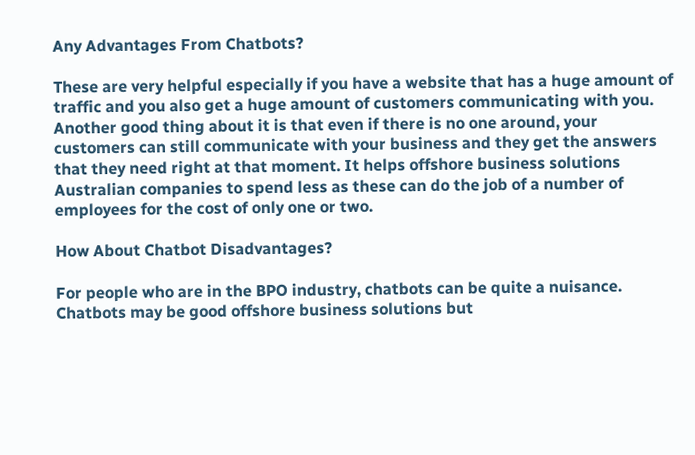Any Advantages From Chatbots?

These are very helpful especially if you have a website that has a huge amount of traffic and you also get a huge amount of customers communicating with you. Another good thing about it is that even if there is no one around, your customers can still communicate with your business and they get the answers that they need right at that moment. It helps offshore business solutions Australian companies to spend less as these can do the job of a number of employees for the cost of only one or two.

How About Chatbot Disadvantages?

For people who are in the BPO industry, chatbots can be quite a nuisance. Chatbots may be good offshore business solutions but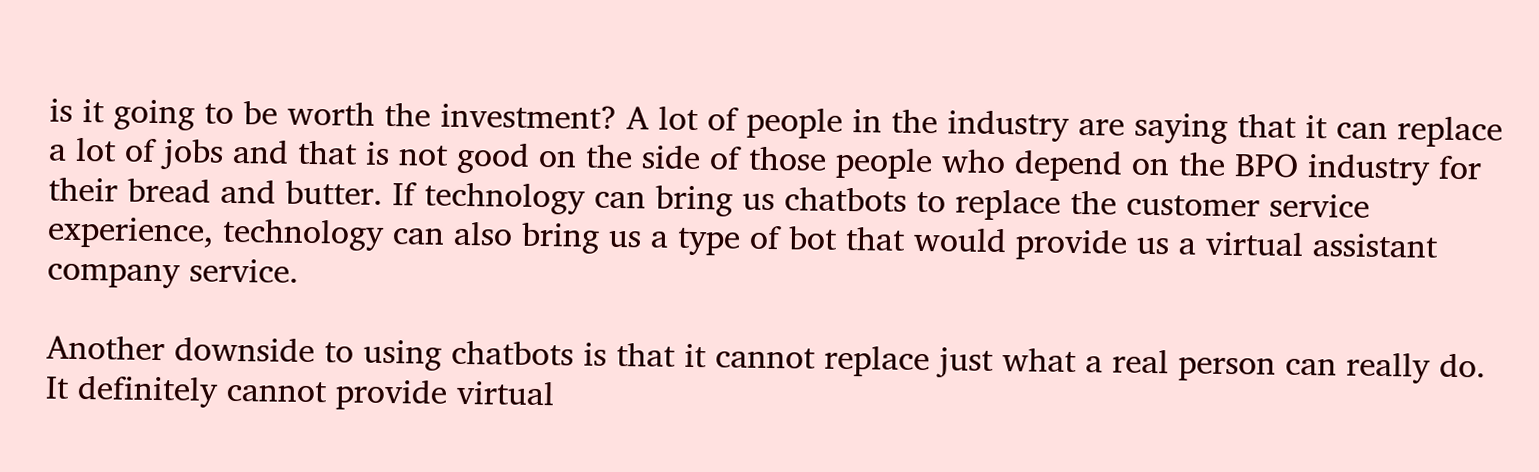is it going to be worth the investment? A lot of people in the industry are saying that it can replace a lot of jobs and that is not good on the side of those people who depend on the BPO industry for their bread and butter. If technology can bring us chatbots to replace the customer service experience, technology can also bring us a type of bot that would provide us a virtual assistant company service.

Another downside to using chatbots is that it cannot replace just what a real person can really do. It definitely cannot provide virtual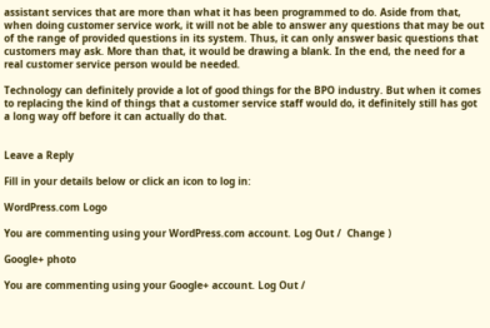assistant services that are more than what it has been programmed to do. Aside from that, when doing customer service work, it will not be able to answer any questions that may be out of the range of provided questions in its system. Thus, it can only answer basic questions that customers may ask. More than that, it would be drawing a blank. In the end, the need for a real customer service person would be needed.

Technology can definitely provide a lot of good things for the BPO industry. But when it comes to replacing the kind of things that a customer service staff would do, it definitely still has got a long way off before it can actually do that.


Leave a Reply

Fill in your details below or click an icon to log in:

WordPress.com Logo

You are commenting using your WordPress.com account. Log Out /  Change )

Google+ photo

You are commenting using your Google+ account. Log Out /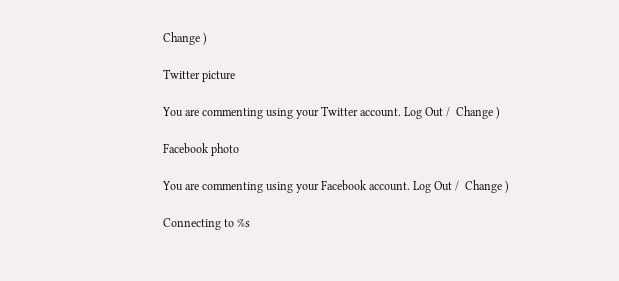Change )

Twitter picture

You are commenting using your Twitter account. Log Out /  Change )

Facebook photo

You are commenting using your Facebook account. Log Out /  Change )

Connecting to %s